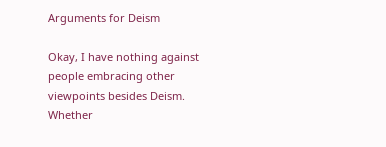Arguments for Deism

Okay, I have nothing against people embracing other viewpoints besides Deism. Whether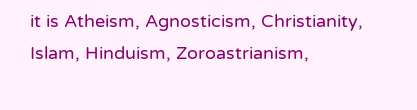it is Atheism, Agnosticism, Christianity, Islam, Hinduism, Zoroastrianism,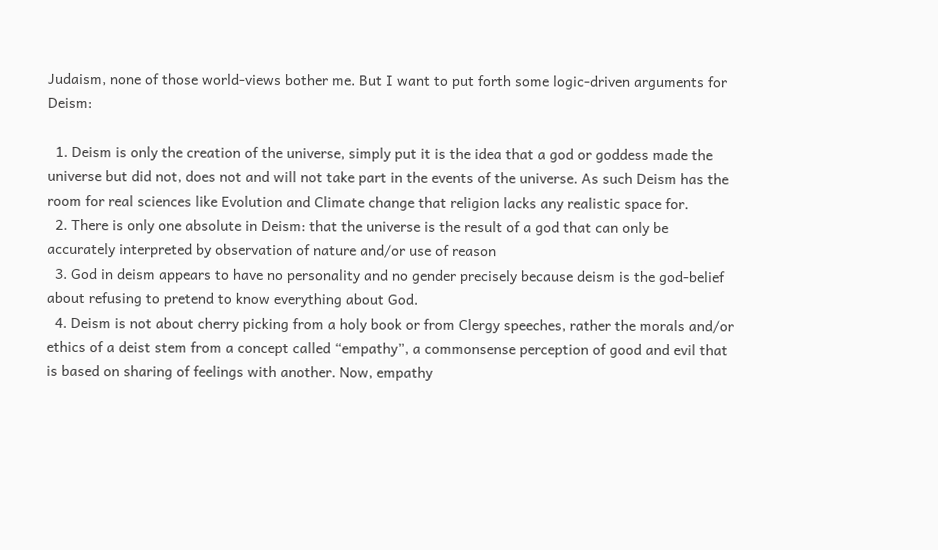Judaism, none of those world-views bother me. But I want to put forth some logic-driven arguments for Deism:

  1. Deism is only the creation of the universe, simply put it is the idea that a god or goddess made the universe but did not, does not and will not take part in the events of the universe. As such Deism has the room for real sciences like Evolution and Climate change that religion lacks any realistic space for.
  2. There is only one absolute in Deism: that the universe is the result of a god that can only be accurately interpreted by observation of nature and/or use of reason
  3. God in deism appears to have no personality and no gender precisely because deism is the god-belief about refusing to pretend to know everything about God.
  4. Deism is not about cherry picking from a holy book or from Clergy speeches, rather the morals and/or ethics of a deist stem from a concept called “empathy”, a commonsense perception of good and evil that is based on sharing of feelings with another. Now, empathy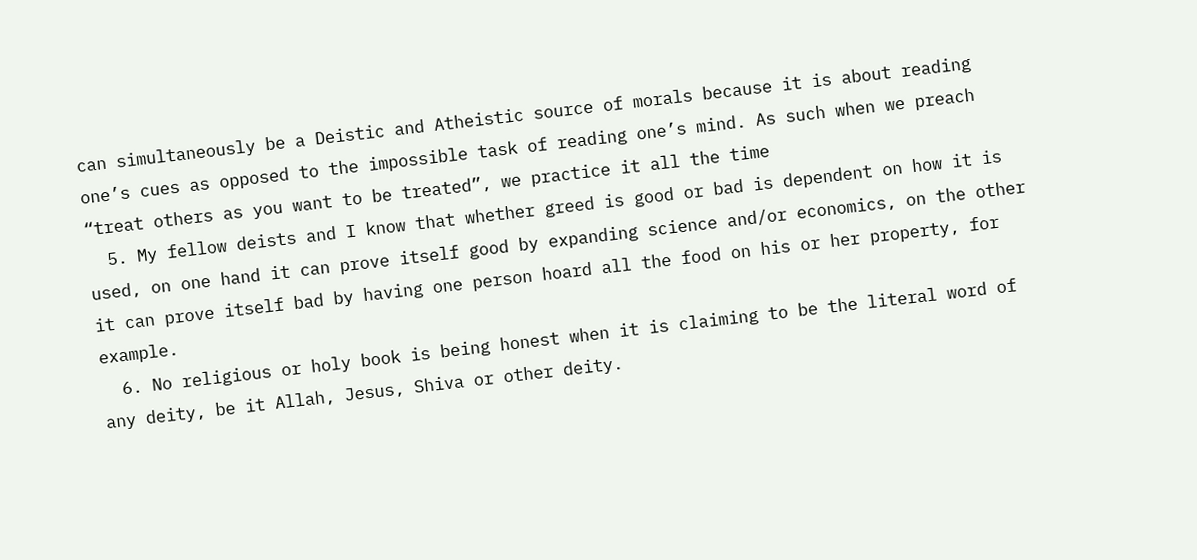can simultaneously be a Deistic and Atheistic source of morals because it is about reading one’s cues as opposed to the impossible task of reading one’s mind. As such when we preach “treat others as you want to be treated”, we practice it all the time
  5. My fellow deists and I know that whether greed is good or bad is dependent on how it is used, on one hand it can prove itself good by expanding science and/or economics, on the other it can prove itself bad by having one person hoard all the food on his or her property, for example.
  6. No religious or holy book is being honest when it is claiming to be the literal word of any deity, be it Allah, Jesus, Shiva or other deity.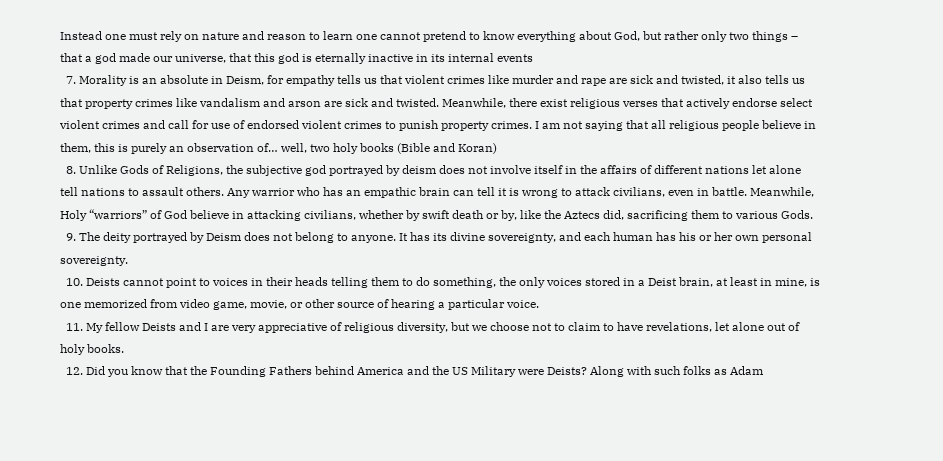Instead one must rely on nature and reason to learn one cannot pretend to know everything about God, but rather only two things – that a god made our universe, that this god is eternally inactive in its internal events
  7. Morality is an absolute in Deism, for empathy tells us that violent crimes like murder and rape are sick and twisted, it also tells us that property crimes like vandalism and arson are sick and twisted. Meanwhile, there exist religious verses that actively endorse select violent crimes and call for use of endorsed violent crimes to punish property crimes. I am not saying that all religious people believe in them, this is purely an observation of… well, two holy books (Bible and Koran)
  8. Unlike Gods of Religions, the subjective god portrayed by deism does not involve itself in the affairs of different nations let alone tell nations to assault others. Any warrior who has an empathic brain can tell it is wrong to attack civilians, even in battle. Meanwhile, Holy “warriors” of God believe in attacking civilians, whether by swift death or by, like the Aztecs did, sacrificing them to various Gods.
  9. The deity portrayed by Deism does not belong to anyone. It has its divine sovereignty, and each human has his or her own personal sovereignty.
  10. Deists cannot point to voices in their heads telling them to do something, the only voices stored in a Deist brain, at least in mine, is one memorized from video game, movie, or other source of hearing a particular voice.
  11. My fellow Deists and I are very appreciative of religious diversity, but we choose not to claim to have revelations, let alone out of holy books.
  12. Did you know that the Founding Fathers behind America and the US Military were Deists? Along with such folks as Adam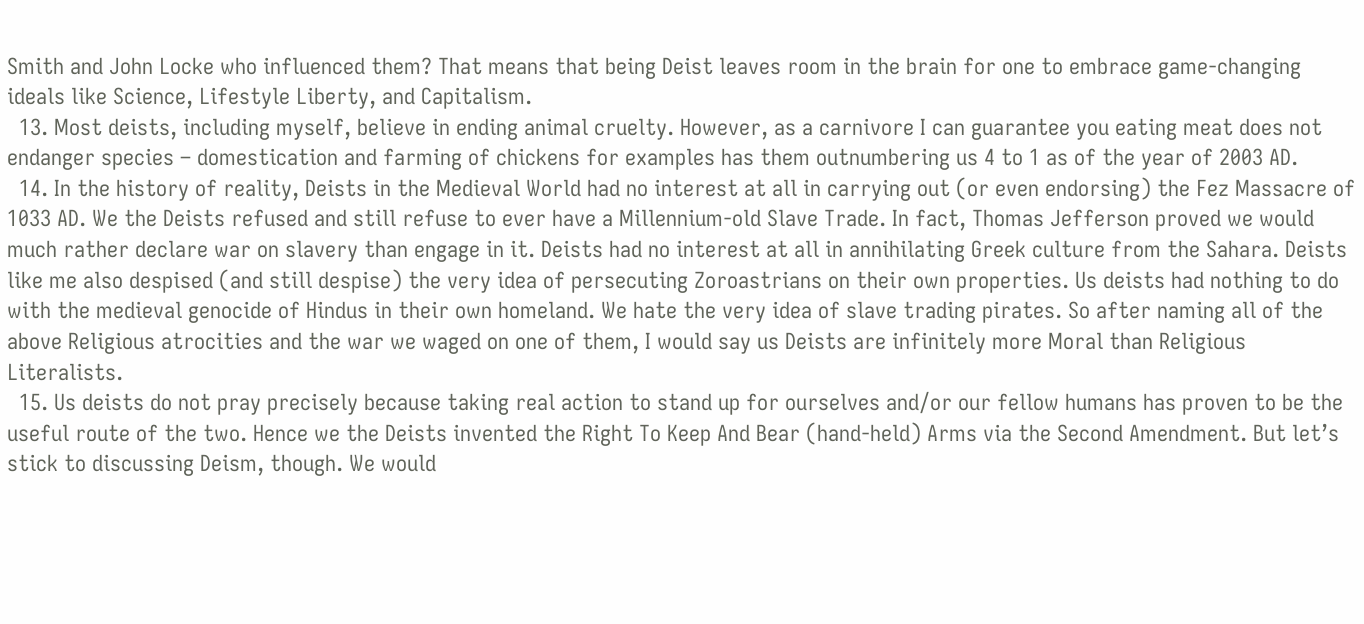Smith and John Locke who influenced them? That means that being Deist leaves room in the brain for one to embrace game-changing ideals like Science, Lifestyle Liberty, and Capitalism.
  13. Most deists, including myself, believe in ending animal cruelty. However, as a carnivore I can guarantee you eating meat does not endanger species – domestication and farming of chickens for examples has them outnumbering us 4 to 1 as of the year of 2003 AD.
  14. In the history of reality, Deists in the Medieval World had no interest at all in carrying out (or even endorsing) the Fez Massacre of 1033 AD. We the Deists refused and still refuse to ever have a Millennium-old Slave Trade. In fact, Thomas Jefferson proved we would much rather declare war on slavery than engage in it. Deists had no interest at all in annihilating Greek culture from the Sahara. Deists like me also despised (and still despise) the very idea of persecuting Zoroastrians on their own properties. Us deists had nothing to do with the medieval genocide of Hindus in their own homeland. We hate the very idea of slave trading pirates. So after naming all of the above Religious atrocities and the war we waged on one of them, I would say us Deists are infinitely more Moral than Religious Literalists.
  15. Us deists do not pray precisely because taking real action to stand up for ourselves and/or our fellow humans has proven to be the useful route of the two. Hence we the Deists invented the Right To Keep And Bear (hand-held) Arms via the Second Amendment. But let’s stick to discussing Deism, though. We would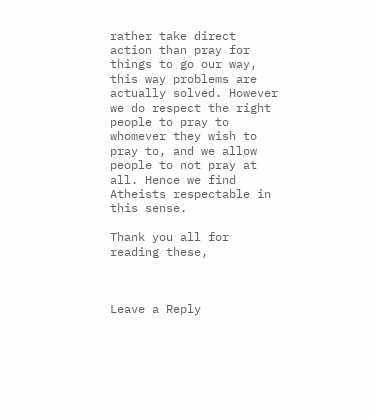rather take direct action than pray for things to go our way, this way problems are actually solved. However we do respect the right people to pray to whomever they wish to pray to, and we allow people to not pray at all. Hence we find Atheists respectable in this sense.

Thank you all for reading these,



Leave a Reply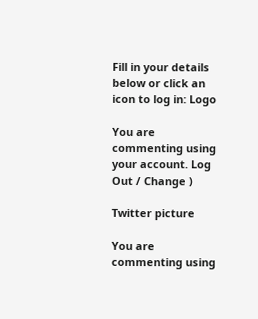Fill in your details below or click an icon to log in: Logo

You are commenting using your account. Log Out / Change )

Twitter picture

You are commenting using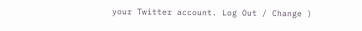your Twitter account. Log Out / Change )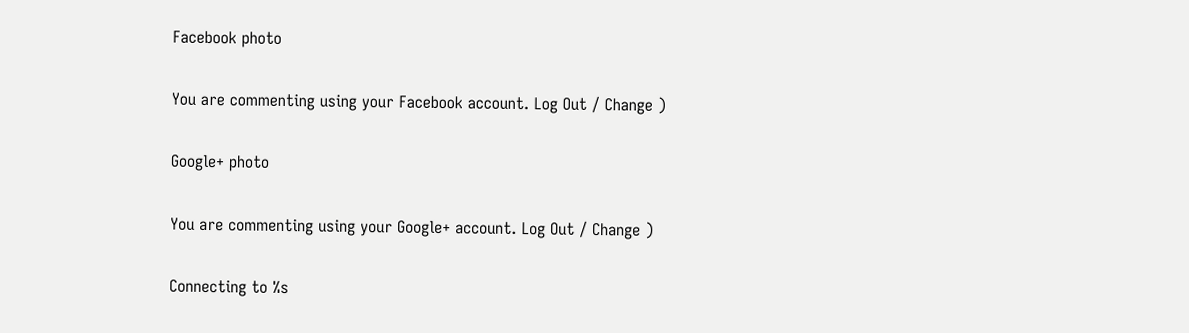Facebook photo

You are commenting using your Facebook account. Log Out / Change )

Google+ photo

You are commenting using your Google+ account. Log Out / Change )

Connecting to %s